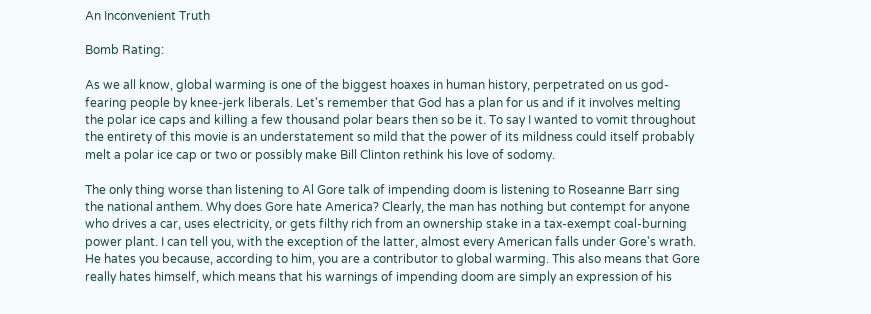An Inconvenient Truth

Bomb Rating:

As we all know, global warming is one of the biggest hoaxes in human history, perpetrated on us god-fearing people by knee-jerk liberals. Let's remember that God has a plan for us and if it involves melting the polar ice caps and killing a few thousand polar bears then so be it. To say I wanted to vomit throughout the entirety of this movie is an understatement so mild that the power of its mildness could itself probably melt a polar ice cap or two or possibly make Bill Clinton rethink his love of sodomy.

The only thing worse than listening to Al Gore talk of impending doom is listening to Roseanne Barr sing the national anthem. Why does Gore hate America? Clearly, the man has nothing but contempt for anyone who drives a car, uses electricity, or gets filthy rich from an ownership stake in a tax-exempt coal-burning power plant. I can tell you, with the exception of the latter, almost every American falls under Gore's wrath. He hates you because, according to him, you are a contributor to global warming. This also means that Gore really hates himself, which means that his warnings of impending doom are simply an expression of his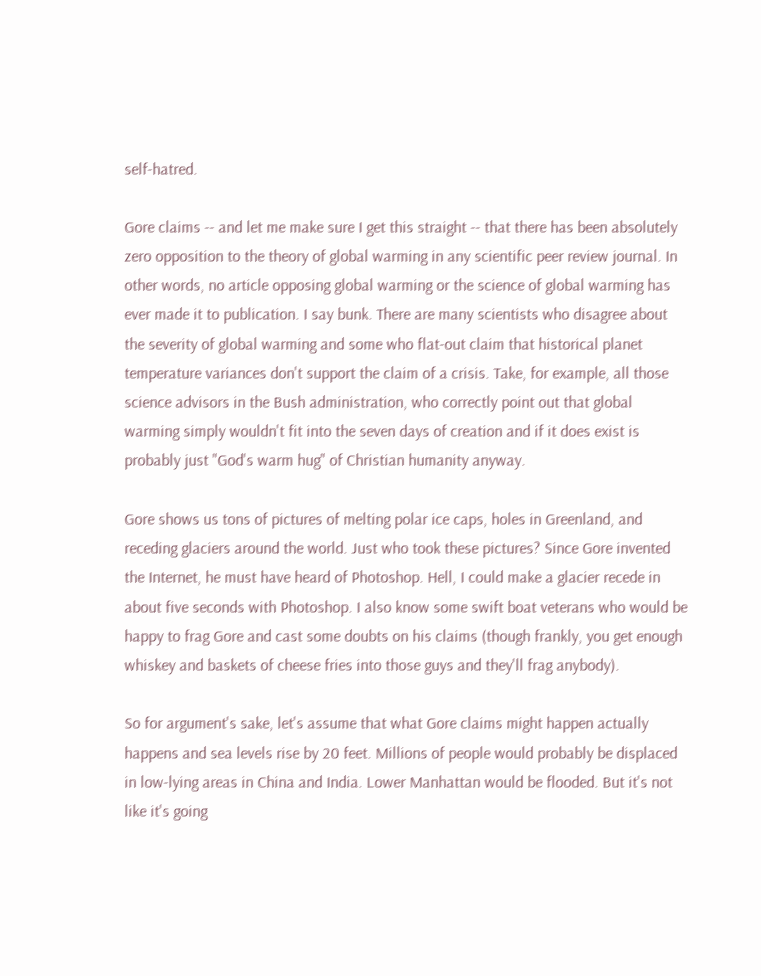self-hatred.

Gore claims -- and let me make sure I get this straight -- that there has been absolutely zero opposition to the theory of global warming in any scientific peer review journal. In other words, no article opposing global warming or the science of global warming has ever made it to publication. I say bunk. There are many scientists who disagree about the severity of global warming and some who flat-out claim that historical planet temperature variances don't support the claim of a crisis. Take, for example, all those science advisors in the Bush administration, who correctly point out that global warming simply wouldn't fit into the seven days of creation and if it does exist is probably just "God's warm hug" of Christian humanity anyway.

Gore shows us tons of pictures of melting polar ice caps, holes in Greenland, and receding glaciers around the world. Just who took these pictures? Since Gore invented the Internet, he must have heard of Photoshop. Hell, I could make a glacier recede in about five seconds with Photoshop. I also know some swift boat veterans who would be happy to frag Gore and cast some doubts on his claims (though frankly, you get enough whiskey and baskets of cheese fries into those guys and they'll frag anybody).

So for argument's sake, let's assume that what Gore claims might happen actually happens and sea levels rise by 20 feet. Millions of people would probably be displaced in low-lying areas in China and India. Lower Manhattan would be flooded. But it's not like it's going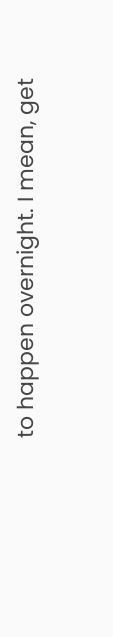to happen overnight. I mean, get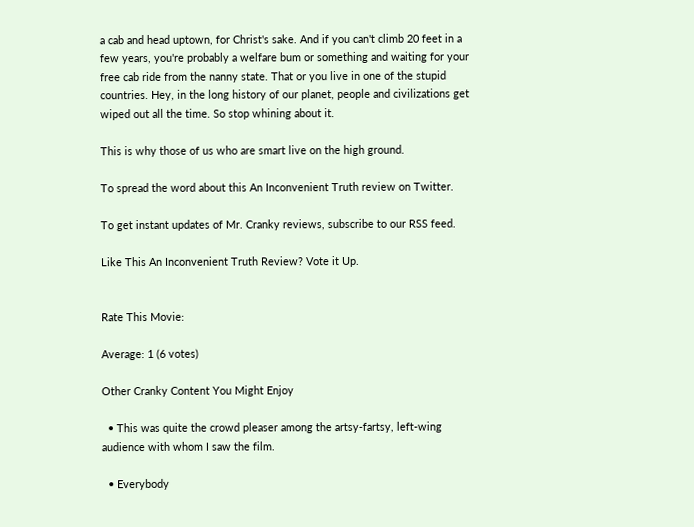a cab and head uptown, for Christ's sake. And if you can't climb 20 feet in a few years, you're probably a welfare bum or something and waiting for your free cab ride from the nanny state. That or you live in one of the stupid countries. Hey, in the long history of our planet, people and civilizations get wiped out all the time. So stop whining about it.

This is why those of us who are smart live on the high ground.

To spread the word about this An Inconvenient Truth review on Twitter.

To get instant updates of Mr. Cranky reviews, subscribe to our RSS feed.

Like This An Inconvenient Truth Review? Vote it Up.


Rate This Movie:

Average: 1 (6 votes)

Other Cranky Content You Might Enjoy

  • This was quite the crowd pleaser among the artsy-fartsy, left-wing audience with whom I saw the film.

  • Everybody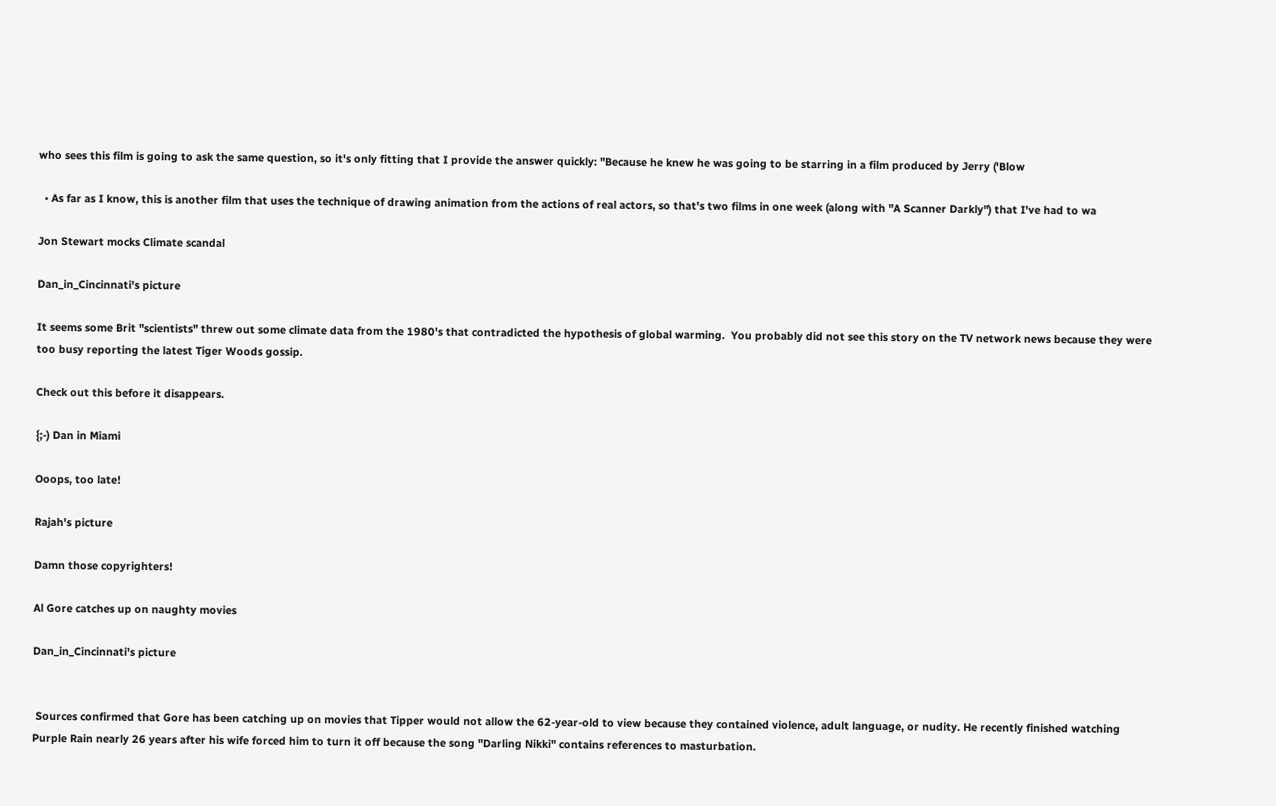who sees this film is going to ask the same question, so it's only fitting that I provide the answer quickly: "Because he knew he was going to be starring in a film produced by Jerry ('Blow

  • As far as I know, this is another film that uses the technique of drawing animation from the actions of real actors, so that's two films in one week (along with "A Scanner Darkly") that I've had to wa

Jon Stewart mocks Climate scandal

Dan_in_Cincinnati's picture

It seems some Brit "scientists" threw out some climate data from the 1980's that contradicted the hypothesis of global warming.  You probably did not see this story on the TV network news because they were too busy reporting the latest Tiger Woods gossip.

Check out this before it disappears.

{;-) Dan in Miami

Ooops, too late!

Rajah's picture

Damn those copyrighters!

Al Gore catches up on naughty movies

Dan_in_Cincinnati's picture


 Sources confirmed that Gore has been catching up on movies that Tipper would not allow the 62-year-old to view because they contained violence, adult language, or nudity. He recently finished watching Purple Rain nearly 26 years after his wife forced him to turn it off because the song "Darling Nikki" contains references to masturbation.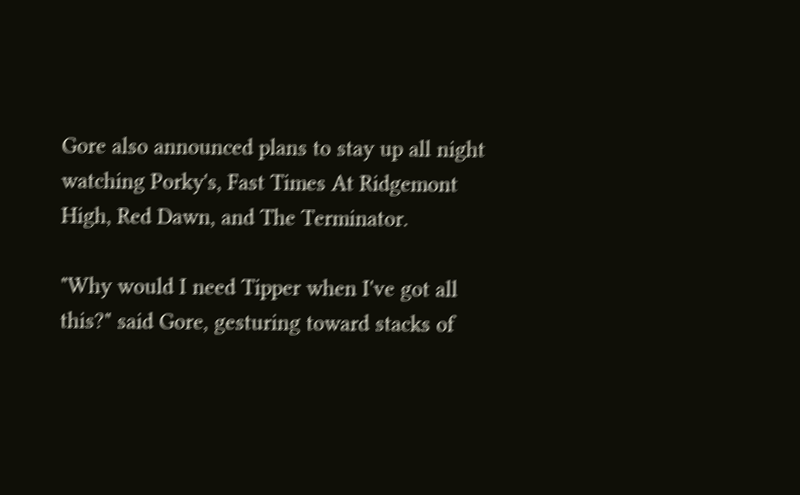Gore also announced plans to stay up all night watching Porky's, Fast Times At Ridgemont High, Red Dawn, and The Terminator.

"Why would I need Tipper when I've got all this?" said Gore, gesturing toward stacks of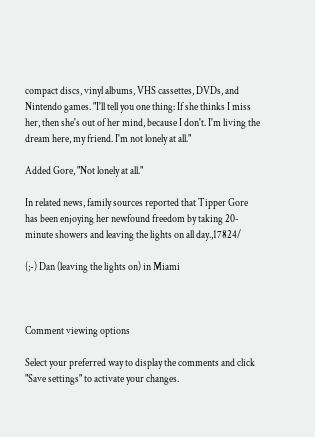compact discs, vinyl albums, VHS cassettes, DVDs, and Nintendo games. "I'll tell you one thing: If she thinks I miss her, then she's out of her mind, because I don't. I'm living the dream here, my friend. I'm not lonely at all."

Added Gore, "Not lonely at all."

In related news, family sources reported that Tipper Gore has been enjoying her newfound freedom by taking 20-minute showers and leaving the lights on all day.,17824/

{;-) Dan (leaving the lights on) in Miami



Comment viewing options

Select your preferred way to display the comments and click "Save settings" to activate your changes.